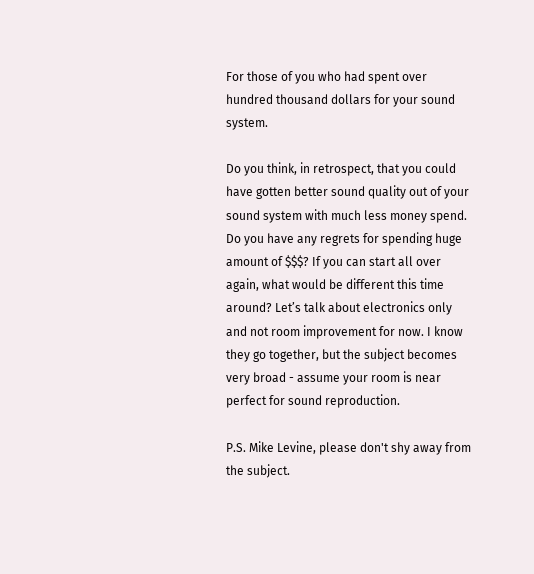For those of you who had spent over hundred thousand dollars for your sound system.

Do you think, in retrospect, that you could have gotten better sound quality out of your sound system with much less money spend. Do you have any regrets for spending huge amount of $$$? If you can start all over again, what would be different this time around? Let’s talk about electronics only and not room improvement for now. I know they go together, but the subject becomes very broad - assume your room is near perfect for sound reproduction.

P.S. Mike Levine, please don't shy away from the subject.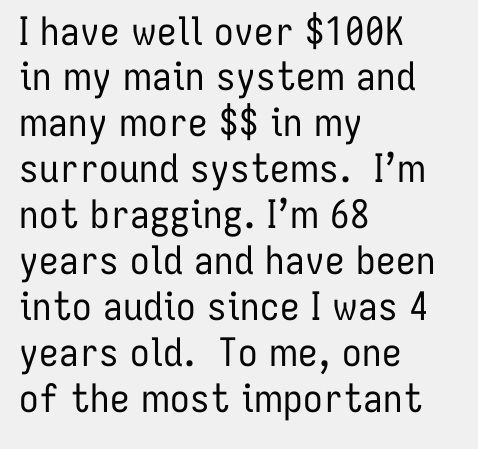I have well over $100K in my main system and many more $$ in my surround systems.  I’m not bragging. I’m 68 years old and have been into audio since I was 4 years old.  To me, one of the most important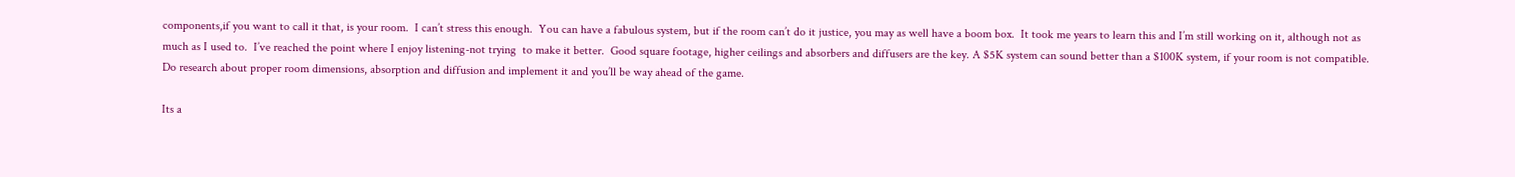components,if you want to call it that, is your room.  I can’t stress this enough.  You can have a fabulous system, but if the room can’t do it justice, you may as well have a boom box.  It took me years to learn this and I’m still working on it, although not as much as I used to.  I’ve reached the point where I enjoy listening-not trying  to make it better.  Good square footage, higher ceilings and absorbers and diffusers are the key. A $5K system can sound better than a $100K system, if your room is not compatible. Do research about proper room dimensions, absorption and diffusion and implement it and you’ll be way ahead of the game.

Its a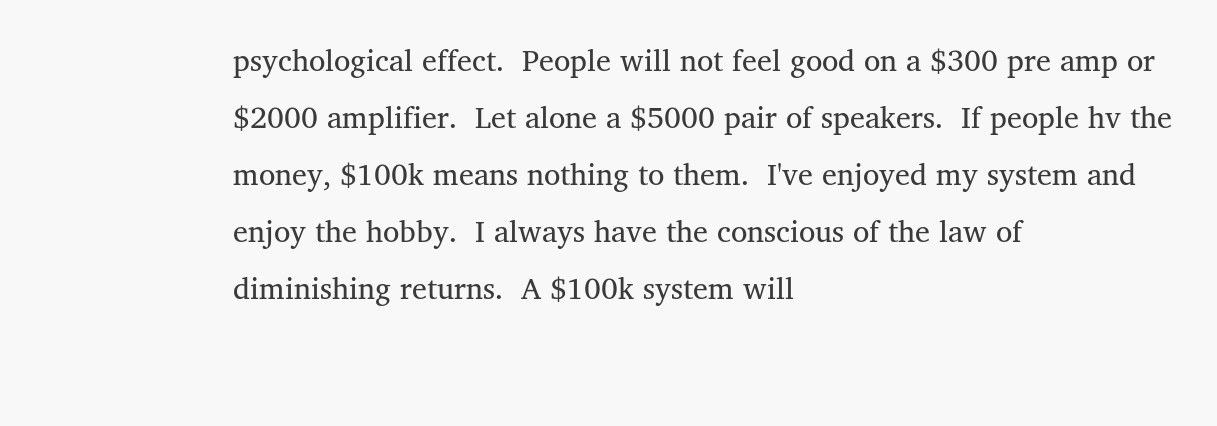psychological effect.  People will not feel good on a $300 pre amp or $2000 amplifier.  Let alone a $5000 pair of speakers.  If people hv the money, $100k means nothing to them.  I've enjoyed my system and enjoy the hobby.  I always have the conscious of the law of diminishing returns.  A $100k system will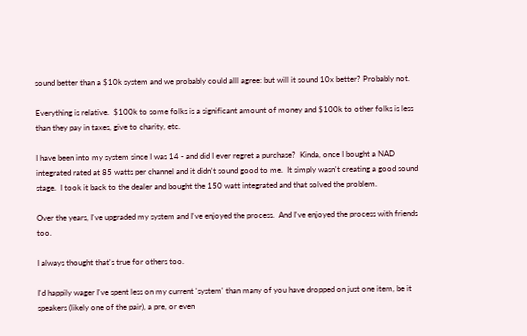sound better than a $10k system and we probably could alll agree: but will it sound 10x better? Probably not.

Everything is relative.  $100k to some folks is a significant amount of money and $100k to other folks is less than they pay in taxes, give to charity, etc.

I have been into my system since I was 14 - and did I ever regret a purchase?  Kinda, once I bought a NAD integrated rated at 85 watts per channel and it didn't sound good to me.  It simply wasn't creating a good sound stage.  I took it back to the dealer and bought the 150 watt integrated and that solved the problem.

Over the years, I've upgraded my system and I've enjoyed the process.  And I've enjoyed the process with friends too.

I always thought that's true for others too.

I'd happily wager I've spent less on my current 'system' than many of you have dropped on just one item, be it speakers (likely one of the pair), a pre, or even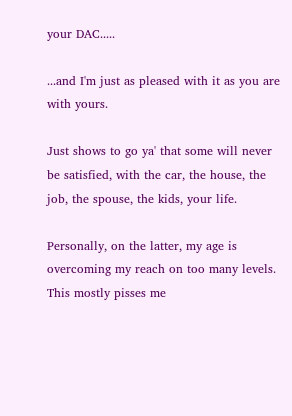your DAC.....

...and I'm just as pleased with it as you are with yours.

Just shows to go ya' that some will never be satisfied, with the car, the house, the job, the spouse, the kids, your life.

Personally, on the latter, my age is overcoming my reach on too many levels.
This mostly pisses me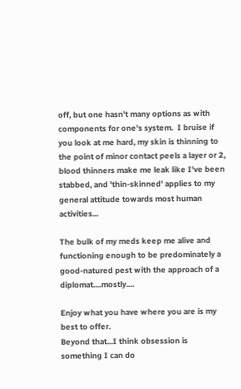off, but one hasn't many options as with components for one's system.  I bruise if you look at me hard, my skin is thinning to the point of minor contact peels a layer or 2, blood thinners make me leak like I've been stabbed, and 'thin-skinned' applies to my general attitude towards most human activities...

The bulk of my meds keep me alive and functioning enough to be predominately a good-natured pest with the approach of a diplomat....mostly....

Enjoy what you have where you are is my best to offer.
Beyond that...I think obsession is something I can do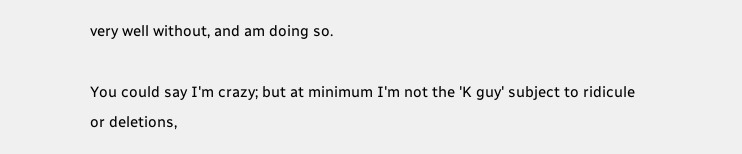very well without, and am doing so.

You could say I'm crazy; but at minimum I'm not the 'K guy' subject to ridicule or deletions,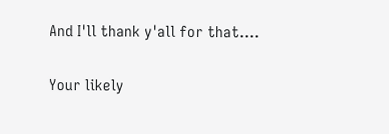And I'll thank y'all for that....

Your likely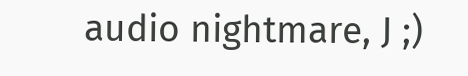audio nightmare, J ;)